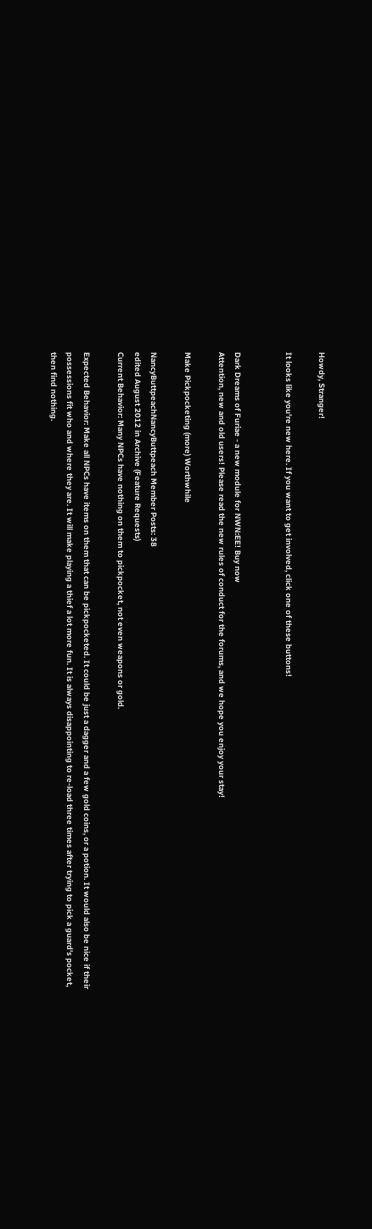Howdy, Stranger!

It looks like you're new here. If you want to get involved, click one of these buttons!


Dark Dreams of Furiae - a new module for NWN:EE! Buy now
Attention, new and old users! Please read the new rules of conduct for the forums, and we hope you enjoy your stay!

Make Pickpocketing (more) Worthwhile

NancyButtpeachNancyButtpeach Member Posts: 38
edited August 2012 in Archive (Feature Requests)
Current Behavior: Many NPCs have nothing on them to pickpocket, not even weapons or gold.

Expected Behavior: Make all NPCs have items on them that can be pickpocketed. It could be just a dagger and a few gold coins, or a potion. It would also be nice if their possessions fit who and where they are. It will make playing a thief a lot more fun. It is always disappointing to re-load three times after trying to pick a guard's pocket, then find nothing.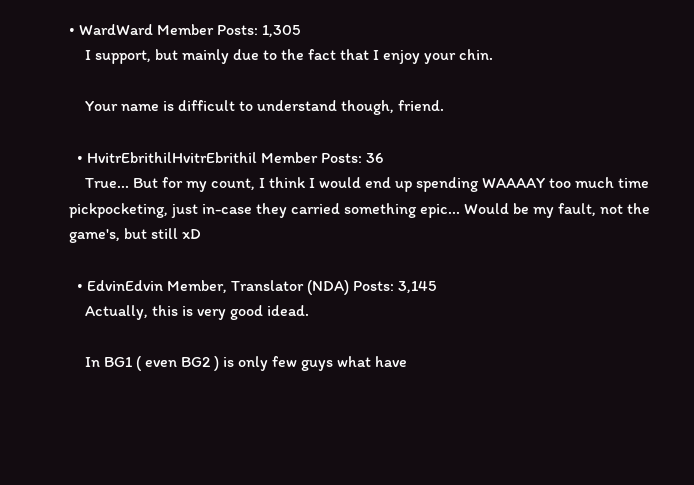• WardWard Member Posts: 1,305
    I support, but mainly due to the fact that I enjoy your chin.

    Your name is difficult to understand though, friend.

  • HvitrEbrithilHvitrEbrithil Member Posts: 36
    True... But for my count, I think I would end up spending WAAAAY too much time pickpocketing, just in-case they carried something epic... Would be my fault, not the game's, but still xD

  • EdvinEdvin Member, Translator (NDA) Posts: 3,145
    Actually, this is very good idead.

    In BG1 ( even BG2 ) is only few guys what have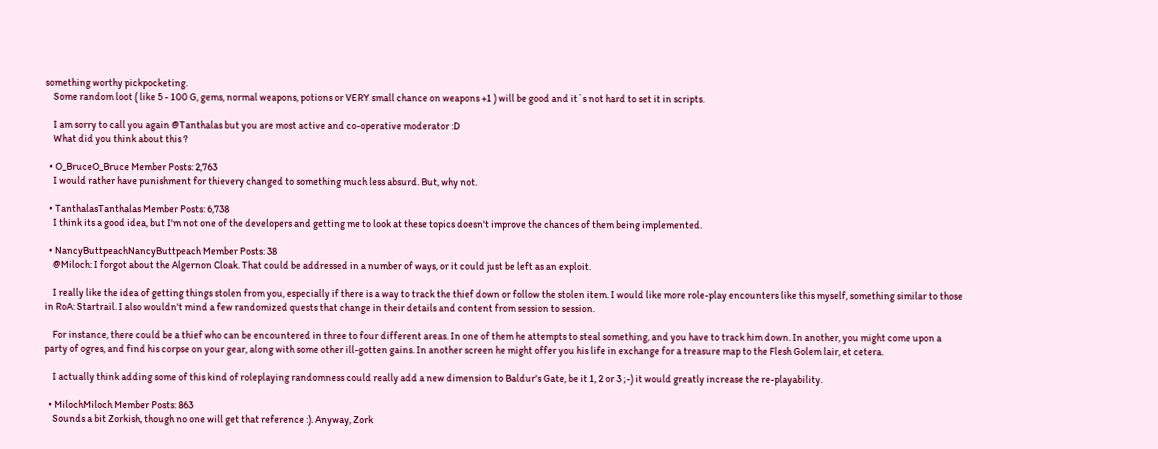something worthy pickpocketing.
    Some random loot ( like 5 - 100 G, gems, normal weapons, potions or VERY small chance on weapons +1 ) will be good and it´s not hard to set it in scripts.

    I am sorry to call you again @Tanthalas but you are most active and co-operative moderator :D
    What did you think about this ?

  • O_BruceO_Bruce Member Posts: 2,763
    I would rather have punishment for thievery changed to something much less absurd. But, why not.

  • TanthalasTanthalas Member Posts: 6,738
    I think its a good idea, but I'm not one of the developers and getting me to look at these topics doesn't improve the chances of them being implemented.

  • NancyButtpeachNancyButtpeach Member Posts: 38
    @Miloch: I forgot about the Algernon Cloak. That could be addressed in a number of ways, or it could just be left as an exploit.

    I really like the idea of getting things stolen from you, especially if there is a way to track the thief down or follow the stolen item. I would like more role-play encounters like this myself, something similar to those in RoA: Startrail. I also wouldn't mind a few randomized quests that change in their details and content from session to session.

    For instance, there could be a thief who can be encountered in three to four different areas. In one of them he attempts to steal something, and you have to track him down. In another, you might come upon a party of ogres, and find his corpse on your gear, along with some other ill-gotten gains. In another screen he might offer you his life in exchange for a treasure map to the Flesh Golem lair, et cetera.

    I actually think adding some of this kind of roleplaying randomness could really add a new dimension to Baldur's Gate, be it 1, 2 or 3 ;-) it would greatly increase the re-playability.

  • MilochMiloch Member Posts: 863
    Sounds a bit Zorkish, though no one will get that reference :). Anyway, Zork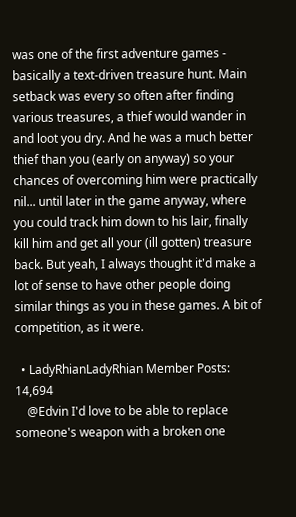was one of the first adventure games - basically a text-driven treasure hunt. Main setback was every so often after finding various treasures, a thief would wander in and loot you dry. And he was a much better thief than you (early on anyway) so your chances of overcoming him were practically nil... until later in the game anyway, where you could track him down to his lair, finally kill him and get all your (ill gotten) treasure back. But yeah, I always thought it'd make a lot of sense to have other people doing similar things as you in these games. A bit of competition, as it were.

  • LadyRhianLadyRhian Member Posts: 14,694
    @Edvin I'd love to be able to replace someone's weapon with a broken one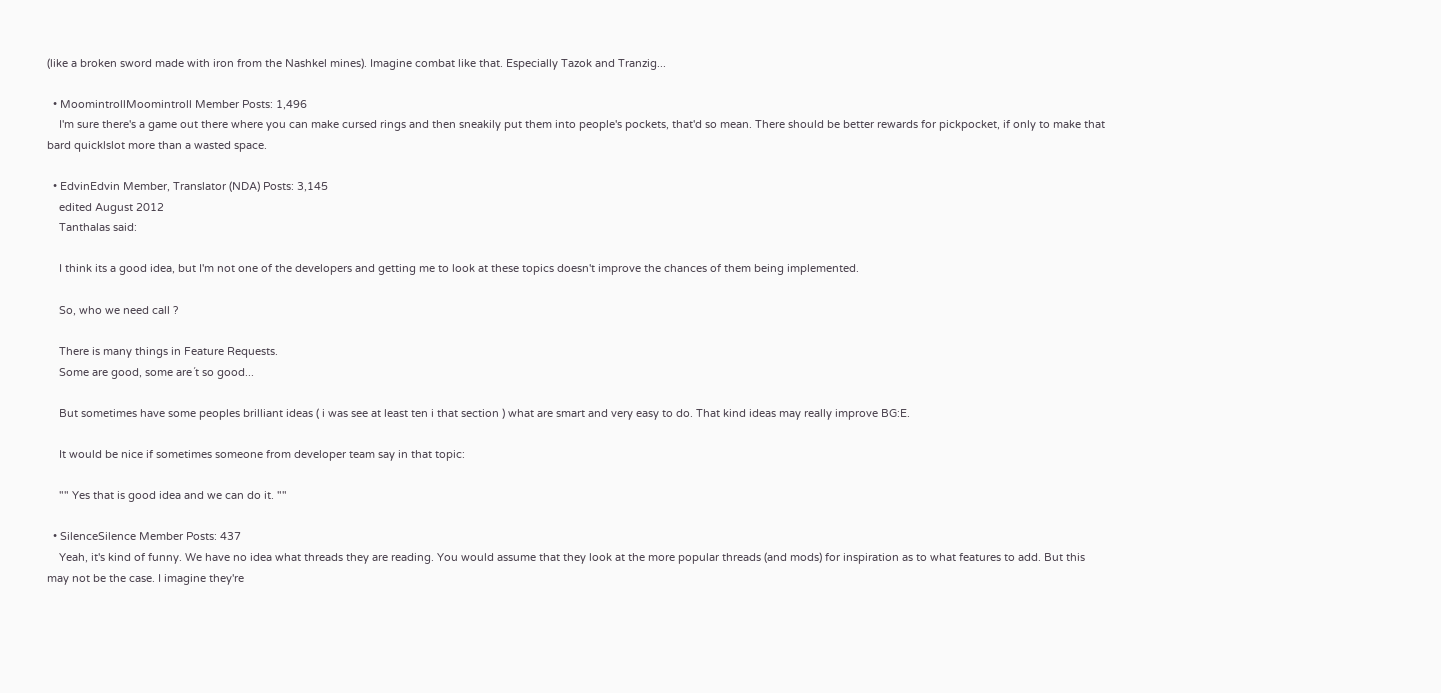(like a broken sword made with iron from the Nashkel mines). Imagine combat like that. Especially Tazok and Tranzig...

  • MoomintrollMoomintroll Member Posts: 1,496
    I'm sure there's a game out there where you can make cursed rings and then sneakily put them into people's pockets, that'd so mean. There should be better rewards for pickpocket, if only to make that bard quicklslot more than a wasted space.

  • EdvinEdvin Member, Translator (NDA) Posts: 3,145
    edited August 2012
    Tanthalas said:

    I think its a good idea, but I'm not one of the developers and getting me to look at these topics doesn't improve the chances of them being implemented.

    So, who we need call ?

    There is many things in Feature Requests.
    Some are good, some are´t so good...

    But sometimes have some peoples brilliant ideas ( i was see at least ten i that section ) what are smart and very easy to do. That kind ideas may really improve BG:E.

    It would be nice if sometimes someone from developer team say in that topic:

    "" Yes that is good idea and we can do it. ""

  • SilenceSilence Member Posts: 437
    Yeah, it's kind of funny. We have no idea what threads they are reading. You would assume that they look at the more popular threads (and mods) for inspiration as to what features to add. But this may not be the case. I imagine they're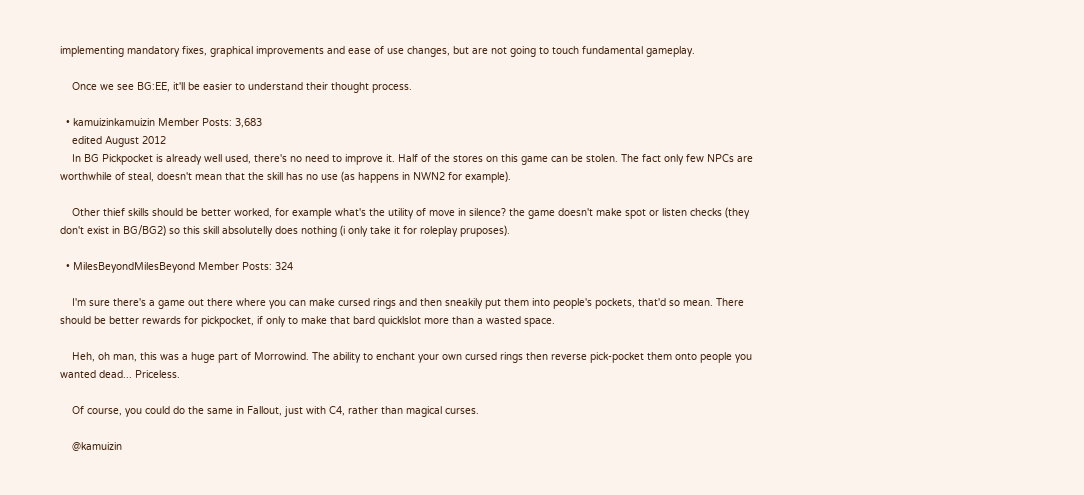implementing mandatory fixes, graphical improvements and ease of use changes, but are not going to touch fundamental gameplay.

    Once we see BG:EE, it'll be easier to understand their thought process.

  • kamuizinkamuizin Member Posts: 3,683
    edited August 2012
    In BG Pickpocket is already well used, there's no need to improve it. Half of the stores on this game can be stolen. The fact only few NPCs are worthwhile of steal, doesn't mean that the skill has no use (as happens in NWN2 for example).

    Other thief skills should be better worked, for example what's the utility of move in silence? the game doesn't make spot or listen checks (they don't exist in BG/BG2) so this skill absolutelly does nothing (i only take it for roleplay pruposes).

  • MilesBeyondMilesBeyond Member Posts: 324

    I'm sure there's a game out there where you can make cursed rings and then sneakily put them into people's pockets, that'd so mean. There should be better rewards for pickpocket, if only to make that bard quicklslot more than a wasted space.

    Heh, oh man, this was a huge part of Morrowind. The ability to enchant your own cursed rings then reverse pick-pocket them onto people you wanted dead... Priceless.

    Of course, you could do the same in Fallout, just with C4, rather than magical curses.

    @kamuizin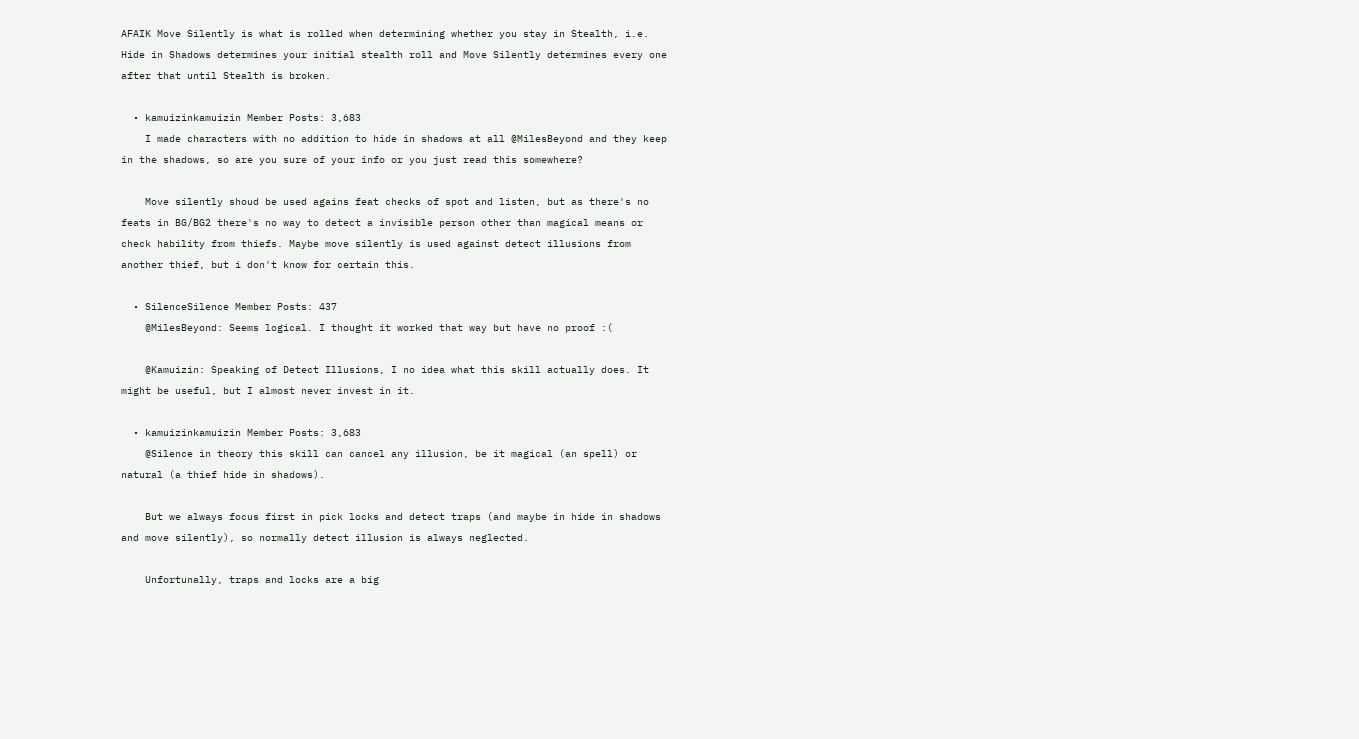AFAIK Move Silently is what is rolled when determining whether you stay in Stealth, i.e. Hide in Shadows determines your initial stealth roll and Move Silently determines every one after that until Stealth is broken.

  • kamuizinkamuizin Member Posts: 3,683
    I made characters with no addition to hide in shadows at all @MilesBeyond and they keep in the shadows, so are you sure of your info or you just read this somewhere?

    Move silently shoud be used agains feat checks of spot and listen, but as there's no feats in BG/BG2 there's no way to detect a invisible person other than magical means or check hability from thiefs. Maybe move silently is used against detect illusions from another thief, but i don't know for certain this.

  • SilenceSilence Member Posts: 437
    @MilesBeyond: Seems logical. I thought it worked that way but have no proof :(

    @Kamuizin: Speaking of Detect Illusions, I no idea what this skill actually does. It might be useful, but I almost never invest in it.

  • kamuizinkamuizin Member Posts: 3,683
    @Silence in theory this skill can cancel any illusion, be it magical (an spell) or natural (a thief hide in shadows).

    But we always focus first in pick locks and detect traps (and maybe in hide in shadows and move silently), so normally detect illusion is always neglected.

    Unfortunally, traps and locks are a big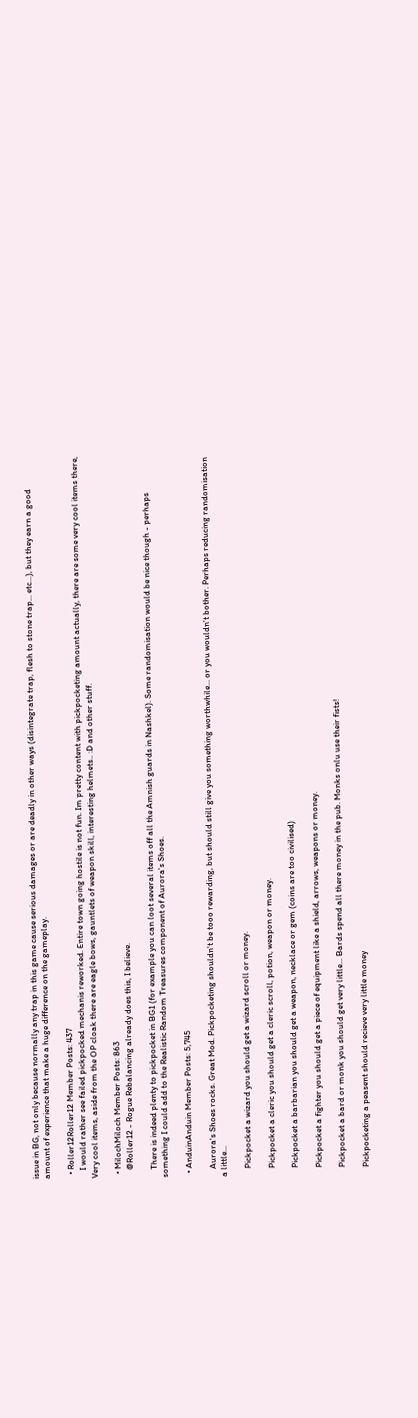issue in BG, not only because normally any trap in this game cause serious damages or are deadly in other ways (disintegrate trap, flesh to stone trap... etc...), but they earn a good amount of experience that make a huge difference on the gameplay.

  • Roller12Roller12 Member Posts: 437
    I would rather see failed pickpocked mechanis reworked. Entire town going hostile is not fun. Im pretty content with pickpocketing amount actually, there are some very cool items there, Very cool items, aside from the OP cloak there are eagle bows, gauntlets of weapon skill, interesting helmets.. :D and other stuff.

  • MilochMiloch Member Posts: 863
    @Roller12 - Rogue Rebalancing already does this, I believe.

    There is indeed plenty to pickpocket in BG1 (for example you can loot several items off all the Amnish guards in Nashkel). Some randomisation would be nice though - perhaps something I could add to the Realistic Random Treasures component of Aurora's Shoes.

  • AnduinAnduin Member Posts: 5,745

    Aurora's Shoes rocks. Great Mod. Pickpocketing shouldn't be tooo rewarding, but should still give you something worthwhile... or you wouldn't bother. Perhaps reducing randomisation a little...

    Pickpocket a wizard you should get a wizard scroll or money.

    Pickpocket a cleric you should get a cleric scroll, potion, weapon or money.

    Pickpocket a barbarian you should get a weapon, necklace or gem (coins are too civilised)

    Pickpocket a fighter you should get a piece of equipment like a shield, arrows, weapons or money.

    Pickpocket a bard or monk you should get very little... Bards spend all there money in the pub. Monks onlu use their fists!

    Pickpocketing a peasent should recieve very little money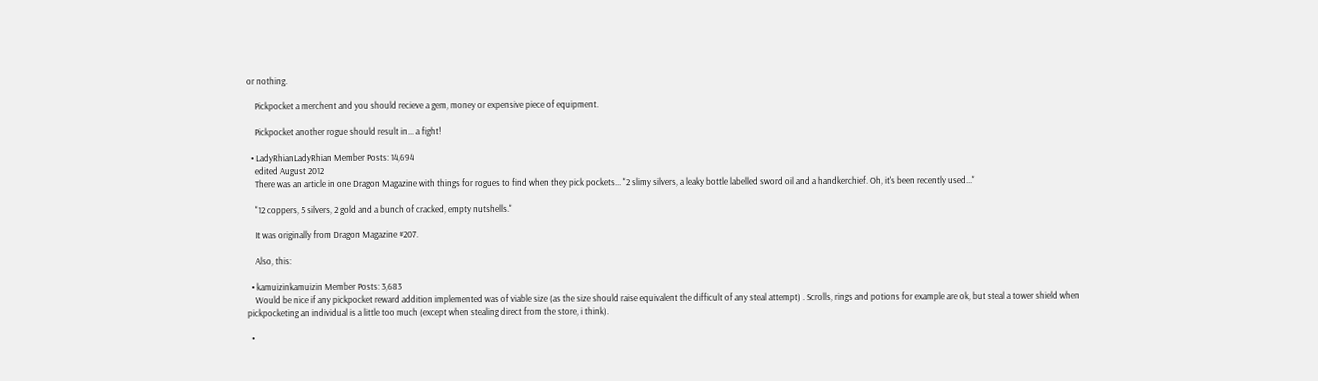or nothing.

    Pickpocket a merchent and you should recieve a gem, money or expensive piece of equipment.

    Pickpocket another rogue should result in... a fight!

  • LadyRhianLadyRhian Member Posts: 14,694
    edited August 2012
    There was an article in one Dragon Magazine with things for rogues to find when they pick pockets... "2 slimy silvers, a leaky bottle labelled sword oil and a handkerchief. Oh, it's been recently used..."

    "12 coppers, 5 silvers, 2 gold and a bunch of cracked, empty nutshells."

    It was originally from Dragon Magazine #207.

    Also, this:

  • kamuizinkamuizin Member Posts: 3,683
    Would be nice if any pickpocket reward addition implemented was of viable size (as the size should raise equivalent the difficult of any steal attempt) . Scrolls, rings and potions for example are ok, but steal a tower shield when pickpocketing an individual is a little too much (except when stealing direct from the store, i think).

  •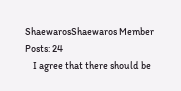ShaewarosShaewaros Member Posts: 24
    I agree that there should be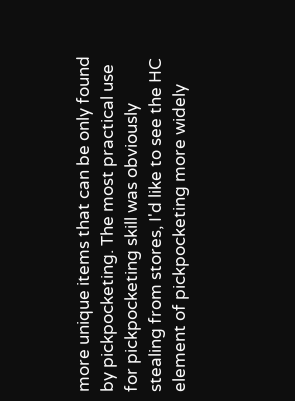more unique items that can be only found by pickpocketing. The most practical use for pickpocketing skill was obviously stealing from stores, I'd like to see the HC element of pickpocketing more widely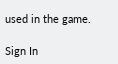used in the game.

Sign In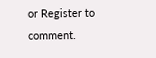or Register to comment.